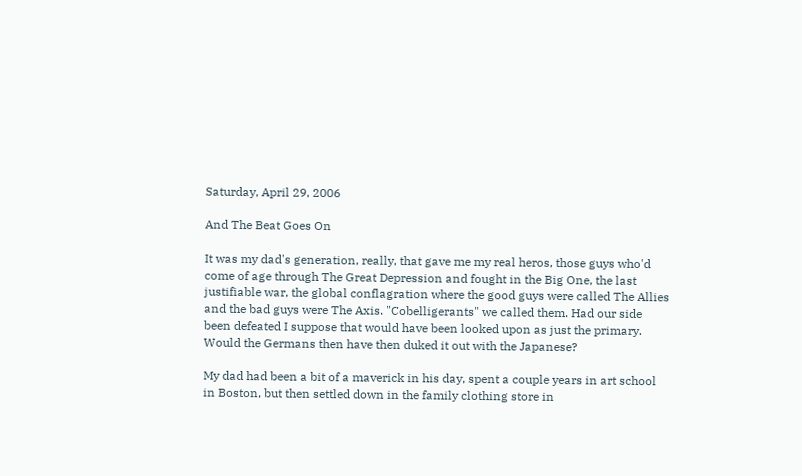Saturday, April 29, 2006

And The Beat Goes On

It was my dad's generation, really, that gave me my real heros, those guys who'd come of age through The Great Depression and fought in the Big One, the last justifiable war, the global conflagration where the good guys were called The Allies and the bad guys were The Axis. "Cobelligerants" we called them. Had our side been defeated I suppose that would have been looked upon as just the primary. Would the Germans then have then duked it out with the Japanese?

My dad had been a bit of a maverick in his day, spent a couple years in art school in Boston, but then settled down in the family clothing store in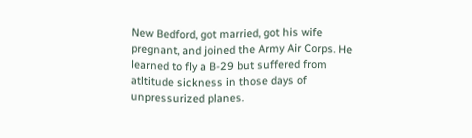New Bedford, got married, got his wife pregnant, and joined the Army Air Corps. He learned to fly a B-29 but suffered from atltitude sickness in those days of unpressurized planes.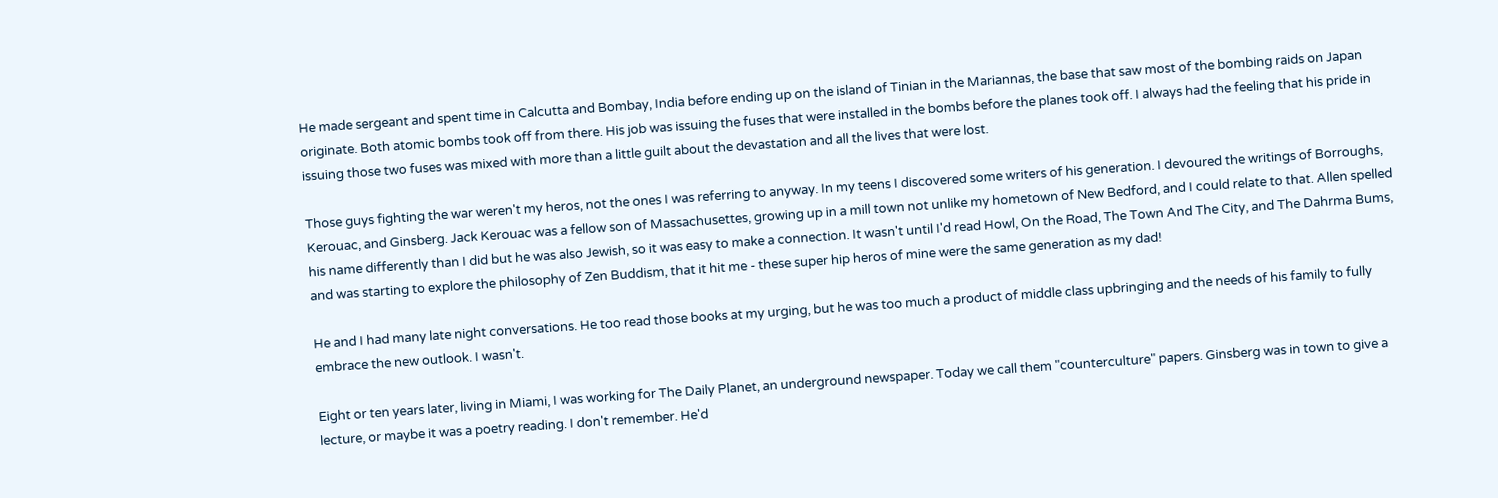He made sergeant and spent time in Calcutta and Bombay, India before ending up on the island of Tinian in the Mariannas, the base that saw most of the bombing raids on Japan originate. Both atomic bombs took off from there. His job was issuing the fuses that were installed in the bombs before the planes took off. I always had the feeling that his pride in issuing those two fuses was mixed with more than a little guilt about the devastation and all the lives that were lost.

Those guys fighting the war weren't my heros, not the ones I was referring to anyway. In my teens I discovered some writers of his generation. I devoured the writings of Borroughs, Kerouac, and Ginsberg. Jack Kerouac was a fellow son of Massachusettes, growing up in a mill town not unlike my hometown of New Bedford, and I could relate to that. Allen spelled his name differently than I did but he was also Jewish, so it was easy to make a connection. It wasn't until I'd read Howl, On the Road, The Town And The City, and The Dahrma Bums, and was starting to explore the philosophy of Zen Buddism, that it hit me - these super hip heros of mine were the same generation as my dad!

He and I had many late night conversations. He too read those books at my urging, but he was too much a product of middle class upbringing and the needs of his family to fully embrace the new outlook. I wasn't.

Eight or ten years later, living in Miami, I was working for The Daily Planet, an underground newspaper. Today we call them "counterculture" papers. Ginsberg was in town to give a lecture, or maybe it was a poetry reading. I don't remember. He'd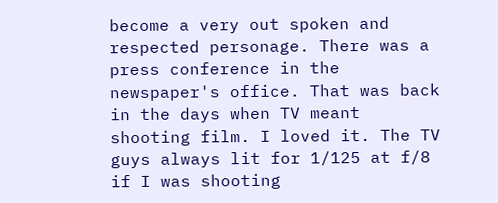become a very out spoken and respected personage. There was a press conference in the newspaper's office. That was back in the days when TV meant shooting film. I loved it. The TV guys always lit for 1/125 at f/8 if I was shooting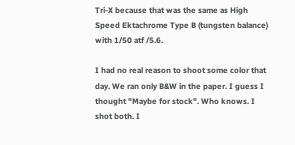Tri-X because that was the same as High Speed Ektachrome Type B (tungsten balance) with 1/50 atf /5.6.

I had no real reason to shoot some color that day. We ran only B&W in the paper. I guess I thought "Maybe for stock". Who knows. I shot both. I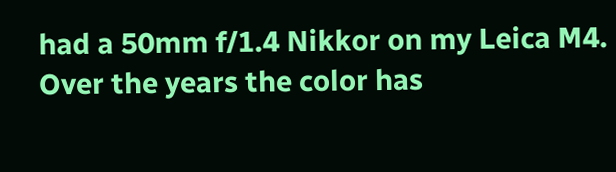had a 50mm f/1.4 Nikkor on my Leica M4. Over the years the color has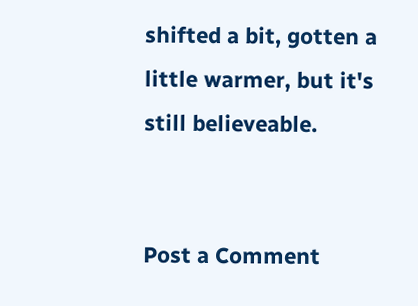shifted a bit, gotten a little warmer, but it's still believeable.


Post a Comment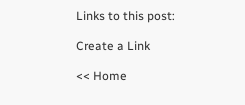Links to this post:

Create a Link

<< Home